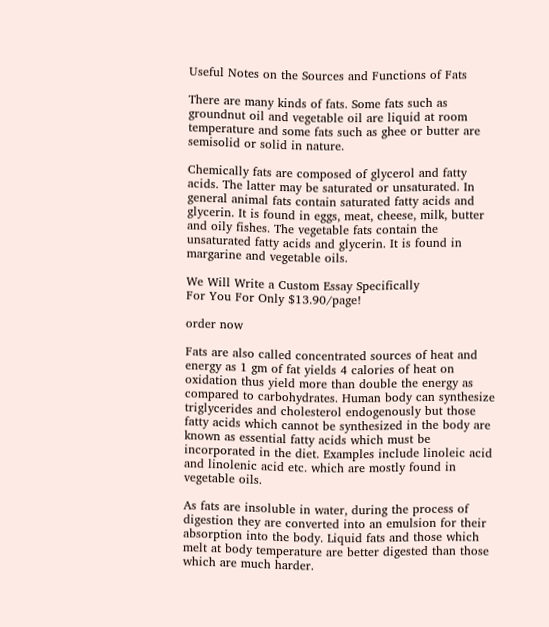Useful Notes on the Sources and Functions of Fats

There are many kinds of fats. Some fats such as groundnut oil and vegetable oil are liquid at room temperature and some fats such as ghee or butter are semisolid or solid in nature.

Chemically fats are composed of glycerol and fatty acids. The latter may be saturated or unsaturated. In general animal fats contain saturated fatty acids and glycerin. It is found in eggs, meat, cheese, milk, butter and oily fishes. The vegetable fats contain the unsaturated fatty acids and glycerin. It is found in margarine and vegetable oils.

We Will Write a Custom Essay Specifically
For You For Only $13.90/page!

order now

Fats are also called concentrated sources of heat and energy as 1 gm of fat yields 4 calories of heat on oxidation thus yield more than double the energy as compared to carbohydrates. Human body can synthesize triglycerides and cholesterol endogenously but those fatty acids which cannot be synthesized in the body are known as essential fatty acids which must be incorporated in the diet. Examples include linoleic acid and linolenic acid etc. which are mostly found in vegetable oils.

As fats are insoluble in water, during the process of digestion they are converted into an emulsion for their absorption into the body. Liquid fats and those which melt at body temperature are better digested than those which are much harder.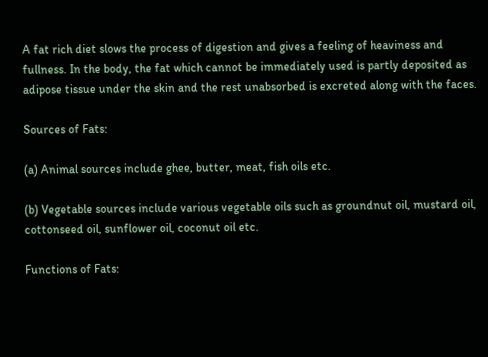A fat rich diet slows the process of digestion and gives a feeling of heaviness and fullness. In the body, the fat which cannot be immediately used is partly deposited as adipose tissue under the skin and the rest unabsorbed is excreted along with the faces.

Sources of Fats:

(a) Animal sources include ghee, butter, meat, fish oils etc.

(b) Vegetable sources include various vegetable oils such as groundnut oil, mustard oil, cottonseed oil, sunflower oil, coconut oil etc.

Functions of Fats: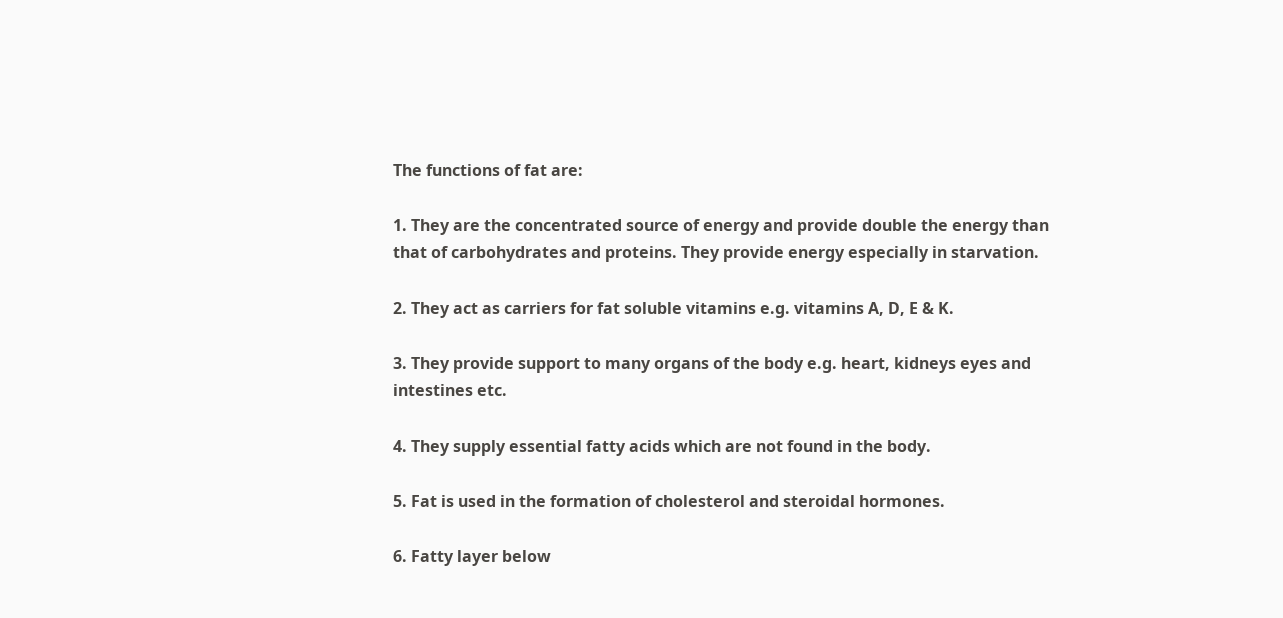The functions of fat are:

1. They are the concentrated source of energy and provide double the energy than that of carbohydrates and proteins. They provide energy especially in starvation.

2. They act as carriers for fat soluble vitamins e.g. vitamins A, D, E & K.

3. They provide support to many organs of the body e.g. heart, kidneys eyes and intestines etc.

4. They supply essential fatty acids which are not found in the body.

5. Fat is used in the formation of cholesterol and steroidal hormones.

6. Fatty layer below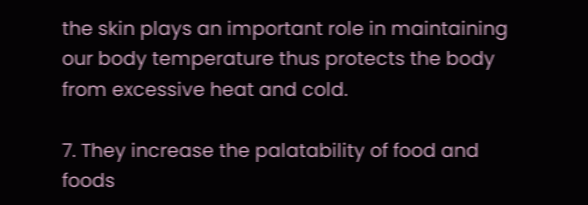the skin plays an important role in maintaining our body temperature thus protects the body from excessive heat and cold.

7. They increase the palatability of food and foods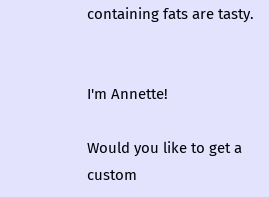containing fats are tasty.


I'm Annette!

Would you like to get a custom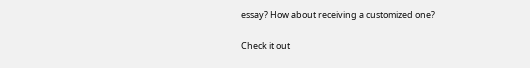essay? How about receiving a customized one?

Check it out